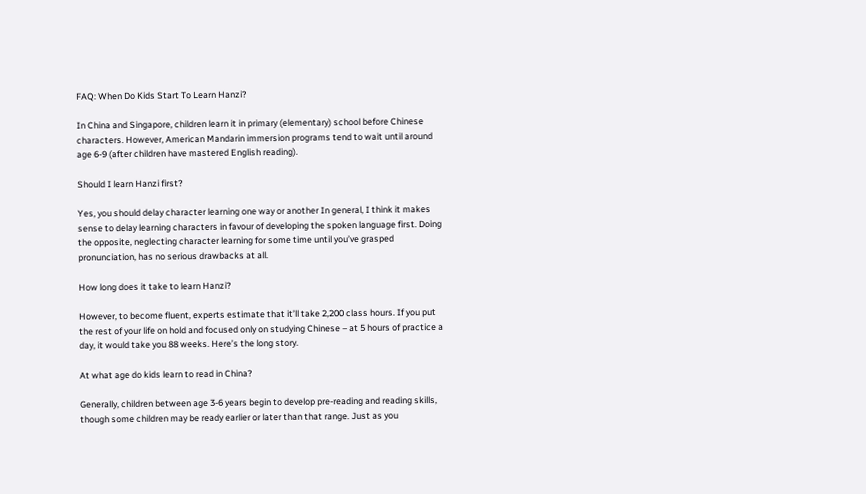FAQ: When Do Kids Start To Learn Hanzi?

In China and Singapore, children learn it in primary (elementary) school before Chinese characters. However, American Mandarin immersion programs tend to wait until around age 6-9 (after children have mastered English reading).

Should I learn Hanzi first?

Yes, you should delay character learning one way or another In general, I think it makes sense to delay learning characters in favour of developing the spoken language first. Doing the opposite, neglecting character learning for some time until you’ve grasped pronunciation, has no serious drawbacks at all.

How long does it take to learn Hanzi?

However, to become fluent, experts estimate that it’ll take 2,200 class hours. If you put the rest of your life on hold and focused only on studying Chinese – at 5 hours of practice a day, it would take you 88 weeks. Here’s the long story.

At what age do kids learn to read in China?

Generally, children between age 3-6 years begin to develop pre-reading and reading skills, though some children may be ready earlier or later than that range. Just as you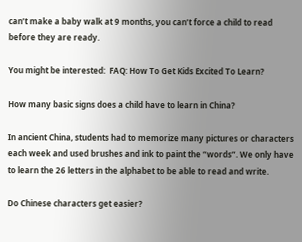can’t make a baby walk at 9 months, you can’t force a child to read before they are ready.

You might be interested:  FAQ: How To Get Kids Excited To Learn?

How many basic signs does a child have to learn in China?

In ancient China, students had to memorize many pictures or characters each week and used brushes and ink to paint the “words”. We only have to learn the 26 letters in the alphabet to be able to read and write.

Do Chinese characters get easier?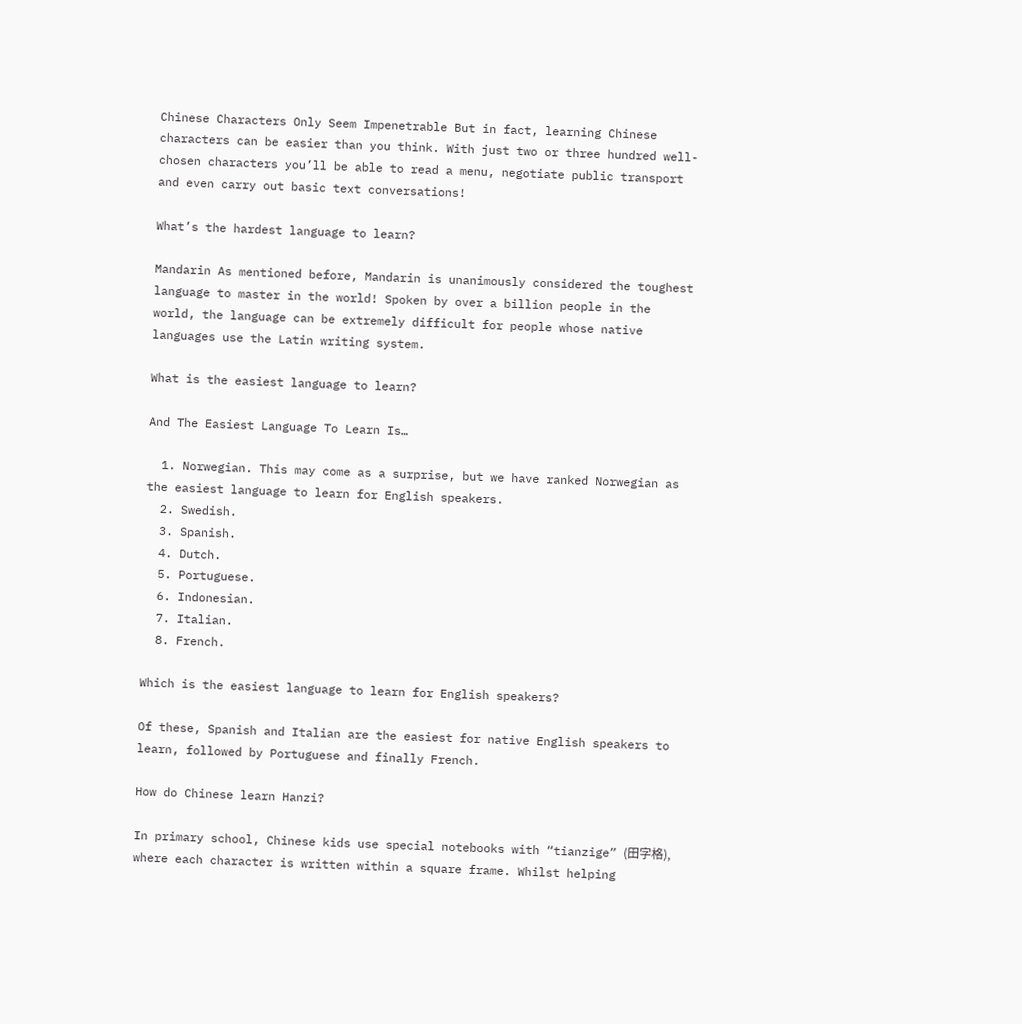Chinese Characters Only Seem Impenetrable But in fact, learning Chinese characters can be easier than you think. With just two or three hundred well-chosen characters you’ll be able to read a menu, negotiate public transport and even carry out basic text conversations!

What’s the hardest language to learn?

Mandarin As mentioned before, Mandarin is unanimously considered the toughest language to master in the world! Spoken by over a billion people in the world, the language can be extremely difficult for people whose native languages use the Latin writing system.

What is the easiest language to learn?

And The Easiest Language To Learn Is…

  1. Norwegian. This may come as a surprise, but we have ranked Norwegian as the easiest language to learn for English speakers.
  2. Swedish.
  3. Spanish.
  4. Dutch.
  5. Portuguese.
  6. Indonesian.
  7. Italian.
  8. French.

Which is the easiest language to learn for English speakers?

Of these, Spanish and Italian are the easiest for native English speakers to learn, followed by Portuguese and finally French.

How do Chinese learn Hanzi?

In primary school, Chinese kids use special notebooks with “tianzige” (田字格), where each character is written within a square frame. Whilst helping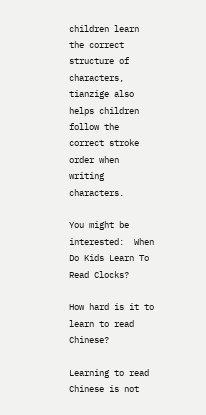children learn the correct structure of characters, tianzige also helps children follow the correct stroke order when writing characters.

You might be interested:  When Do Kids Learn To Read Clocks?

How hard is it to learn to read Chinese?

Learning to read Chinese is not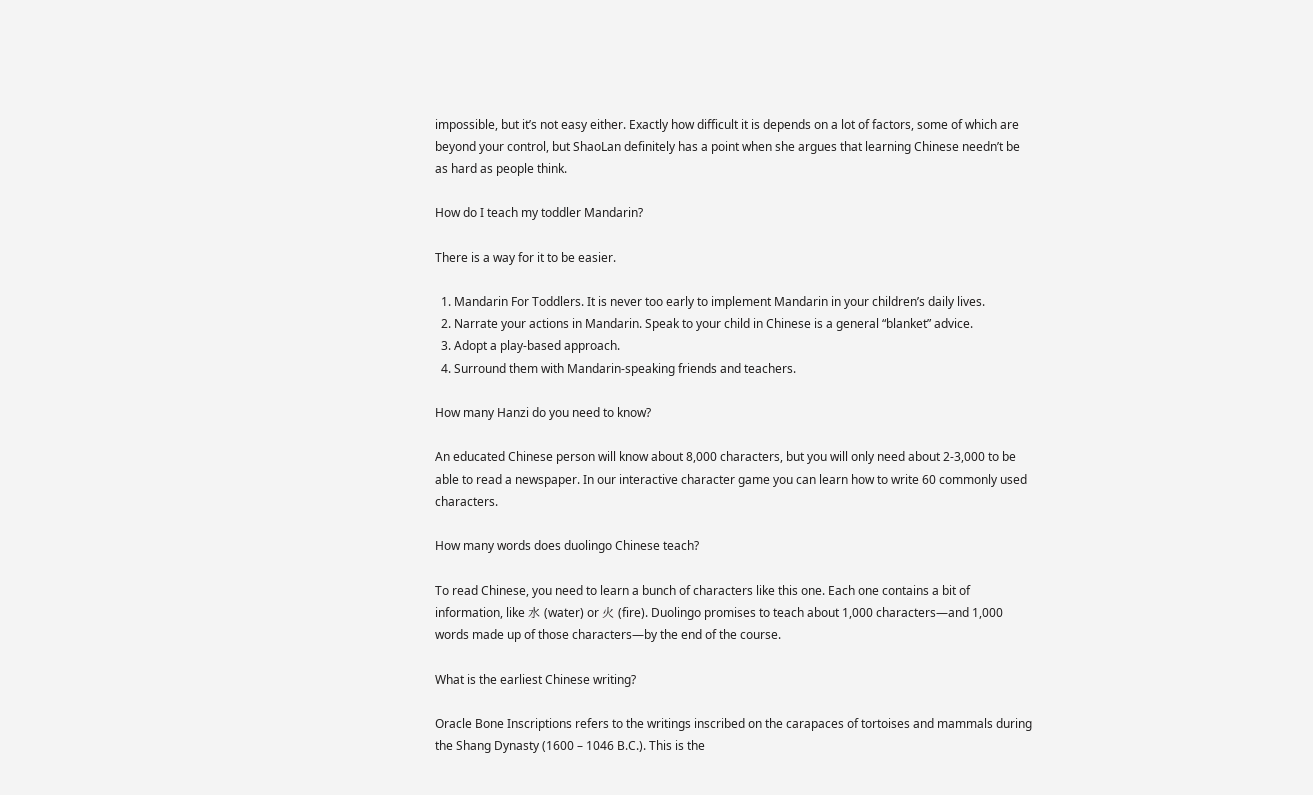impossible, but it’s not easy either. Exactly how difficult it is depends on a lot of factors, some of which are beyond your control, but ShaoLan definitely has a point when she argues that learning Chinese needn’t be as hard as people think.

How do I teach my toddler Mandarin?

There is a way for it to be easier.

  1. Mandarin For Toddlers. It is never too early to implement Mandarin in your children’s daily lives.
  2. Narrate your actions in Mandarin. Speak to your child in Chinese is a general “blanket” advice.
  3. Adopt a play-based approach.
  4. Surround them with Mandarin-speaking friends and teachers.

How many Hanzi do you need to know?

An educated Chinese person will know about 8,000 characters, but you will only need about 2-3,000 to be able to read a newspaper. In our interactive character game you can learn how to write 60 commonly used characters.

How many words does duolingo Chinese teach?

To read Chinese, you need to learn a bunch of characters like this one. Each one contains a bit of information, like 水 (water) or 火 (fire). Duolingo promises to teach about 1,000 characters—and 1,000 words made up of those characters—by the end of the course.

What is the earliest Chinese writing?

Oracle Bone Inscriptions refers to the writings inscribed on the carapaces of tortoises and mammals during the Shang Dynasty (1600 – 1046 B.C.). This is the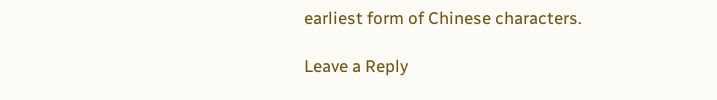earliest form of Chinese characters.

Leave a Reply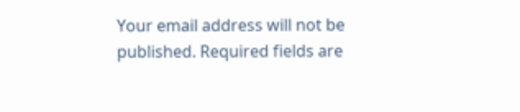Your email address will not be published. Required fields are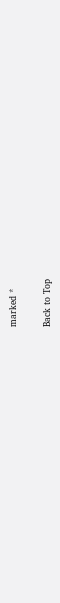marked *

Back to Top